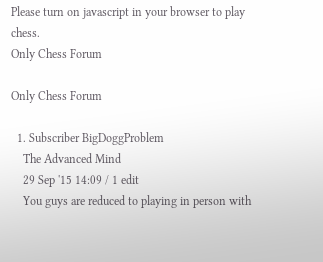Please turn on javascript in your browser to play chess.
Only Chess Forum

Only Chess Forum

  1. Subscriber BigDoggProblem
    The Advanced Mind
    29 Sep '15 14:09 / 1 edit
    You guys are reduced to playing in person with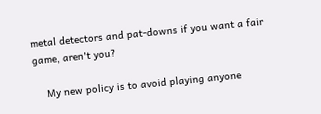metal detectors and pat-downs if you want a fair game, aren't you?

    My new policy is to avoid playing anyone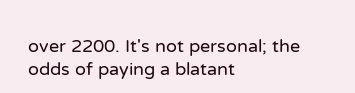over 2200. It's not personal; the odds of paying a blatant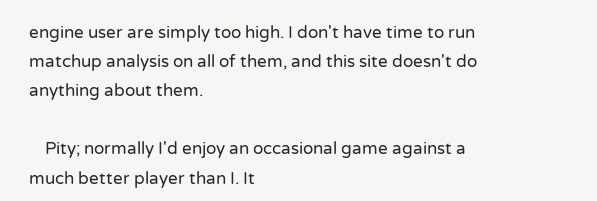engine user are simply too high. I don't have time to run matchup analysis on all of them, and this site doesn't do anything about them.

    Pity; normally I'd enjoy an occasional game against a much better player than I. It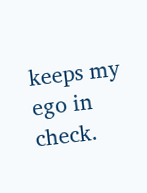keeps my ego in check.